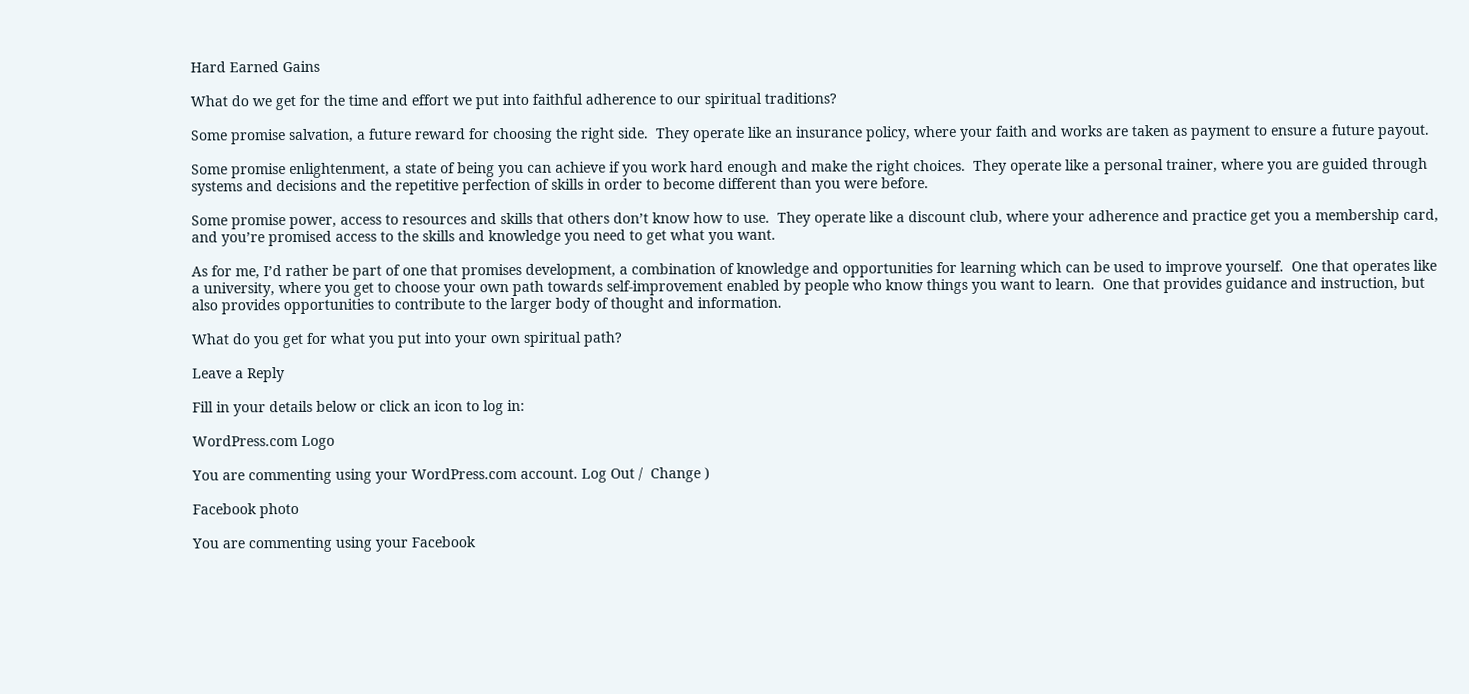Hard Earned Gains

What do we get for the time and effort we put into faithful adherence to our spiritual traditions?

Some promise salvation, a future reward for choosing the right side.  They operate like an insurance policy, where your faith and works are taken as payment to ensure a future payout.

Some promise enlightenment, a state of being you can achieve if you work hard enough and make the right choices.  They operate like a personal trainer, where you are guided through systems and decisions and the repetitive perfection of skills in order to become different than you were before.

Some promise power, access to resources and skills that others don’t know how to use.  They operate like a discount club, where your adherence and practice get you a membership card, and you’re promised access to the skills and knowledge you need to get what you want.

As for me, I’d rather be part of one that promises development, a combination of knowledge and opportunities for learning which can be used to improve yourself.  One that operates like a university, where you get to choose your own path towards self-improvement enabled by people who know things you want to learn.  One that provides guidance and instruction, but also provides opportunities to contribute to the larger body of thought and information.

What do you get for what you put into your own spiritual path?

Leave a Reply

Fill in your details below or click an icon to log in:

WordPress.com Logo

You are commenting using your WordPress.com account. Log Out /  Change )

Facebook photo

You are commenting using your Facebook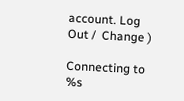account. Log Out /  Change )

Connecting to %s